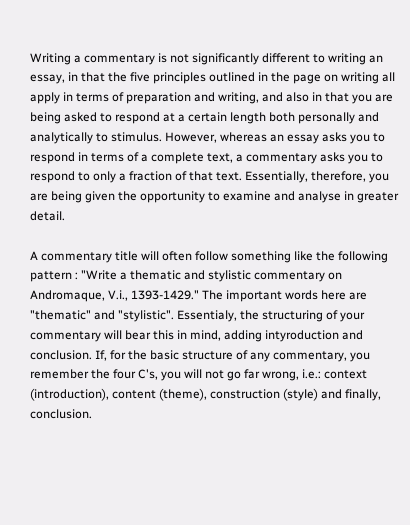Writing a commentary is not significantly different to writing an essay, in that the five principles outlined in the page on writing all apply in terms of preparation and writing, and also in that you are being asked to respond at a certain length both personally and analytically to stimulus. However, whereas an essay asks you to respond in terms of a complete text, a commentary asks you to respond to only a fraction of that text. Essentially, therefore, you are being given the opportunity to examine and analyse in greater detail.

A commentary title will often follow something like the following pattern : "Write a thematic and stylistic commentary on Andromaque, V.i., 1393-1429." The important words here are "thematic" and "stylistic". Essentialy, the structuring of your commentary will bear this in mind, adding intyroduction and conclusion. If, for the basic structure of any commentary, you remember the four C's, you will not go far wrong, i.e.: context (introduction), content (theme), construction (style) and finally, conclusion.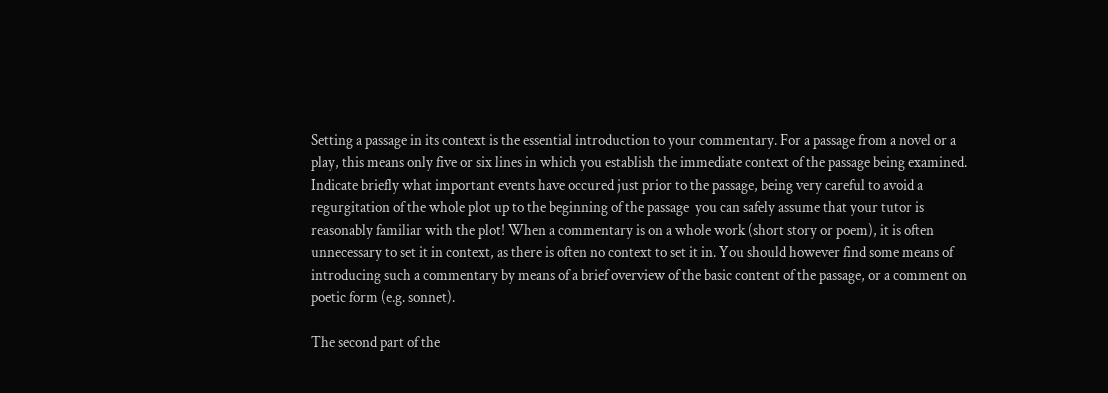Setting a passage in its context is the essential introduction to your commentary. For a passage from a novel or a play, this means only five or six lines in which you establish the immediate context of the passage being examined. Indicate briefly what important events have occured just prior to the passage, being very careful to avoid a regurgitation of the whole plot up to the beginning of the passage  you can safely assume that your tutor is reasonably familiar with the plot! When a commentary is on a whole work (short story or poem), it is often unnecessary to set it in context, as there is often no context to set it in. You should however find some means of introducing such a commentary by means of a brief overview of the basic content of the passage, or a comment on poetic form (e.g. sonnet).

The second part of the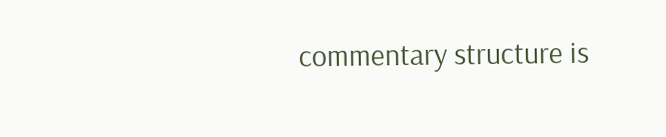commentary structure is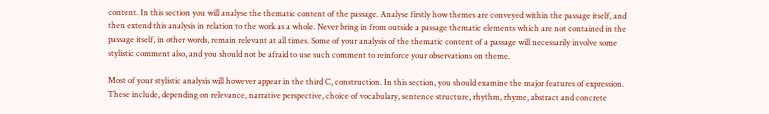content. In this section you will analyse the thematic content of the passage. Analyse firstly how themes are conveyed within the passage itself, and then extend this analysis in relation to the work as a whole. Never bring in from outside a passage thematic elements which are not contained in the passage itself, in other words, remain relevant at all times. Some of your analysis of the thematic content of a passage will necessarily involve some stylistic comment also, and you should not be afraid to use such comment to reinforce your observations on theme.

Most of your stylistic analysis will however appear in the third C, construction. In this section, you should examine the major features of expression. These include, depending on relevance, narrative perspective, choice of vocabulary, sentence structure, rhythm, rhyme, abstract and concrete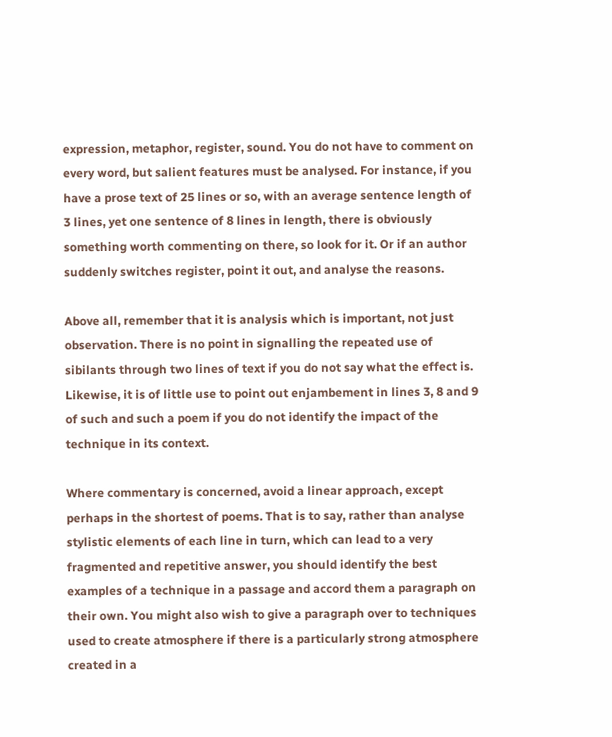expression, metaphor, register, sound. You do not have to comment on every word, but salient features must be analysed. For instance, if you have a prose text of 25 lines or so, with an average sentence length of 3 lines, yet one sentence of 8 lines in length, there is obviously something worth commenting on there, so look for it. Or if an author suddenly switches register, point it out, and analyse the reasons.

Above all, remember that it is analysis which is important, not just observation. There is no point in signalling the repeated use of sibilants through two lines of text if you do not say what the effect is. Likewise, it is of little use to point out enjambement in lines 3, 8 and 9 of such and such a poem if you do not identify the impact of the technique in its context.

Where commentary is concerned, avoid a linear approach, except perhaps in the shortest of poems. That is to say, rather than analyse stylistic elements of each line in turn, which can lead to a very fragmented and repetitive answer, you should identify the best examples of a technique in a passage and accord them a paragraph on their own. You might also wish to give a paragraph over to techniques used to create atmosphere if there is a particularly strong atmosphere created in a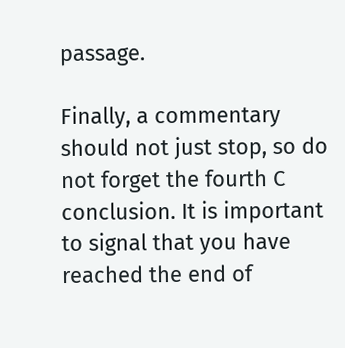passage.

Finally, a commentary should not just stop, so do not forget the fourth C  conclusion. It is important to signal that you have reached the end of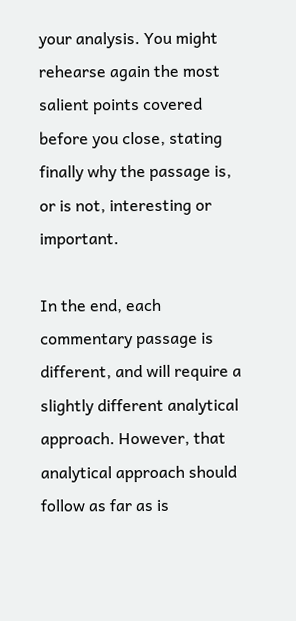your analysis. You might rehearse again the most salient points covered before you close, stating finally why the passage is, or is not, interesting or important.

In the end, each commentary passage is different, and will require a slightly different analytical approach. However, that analytical approach should follow as far as is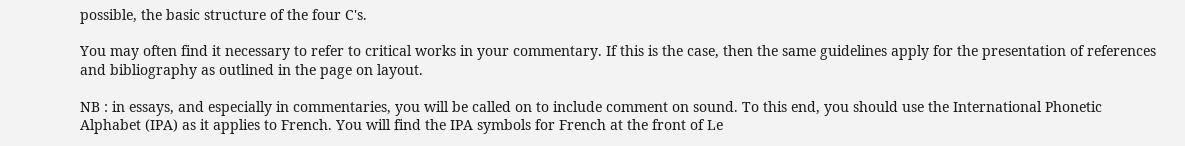possible, the basic structure of the four C's.

You may often find it necessary to refer to critical works in your commentary. If this is the case, then the same guidelines apply for the presentation of references and bibliography as outlined in the page on layout.

NB : in essays, and especially in commentaries, you will be called on to include comment on sound. To this end, you should use the International Phonetic Alphabet (IPA) as it applies to French. You will find the IPA symbols for French at the front of Le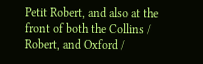Petit Robert, and also at the front of both the Collins / Robert, and Oxford /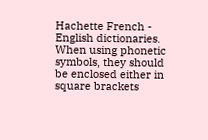Hachette French - English dictionaries. When using phonetic symbols, they should be enclosed either in square brackets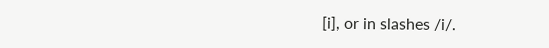[i], or in slashes /i/.